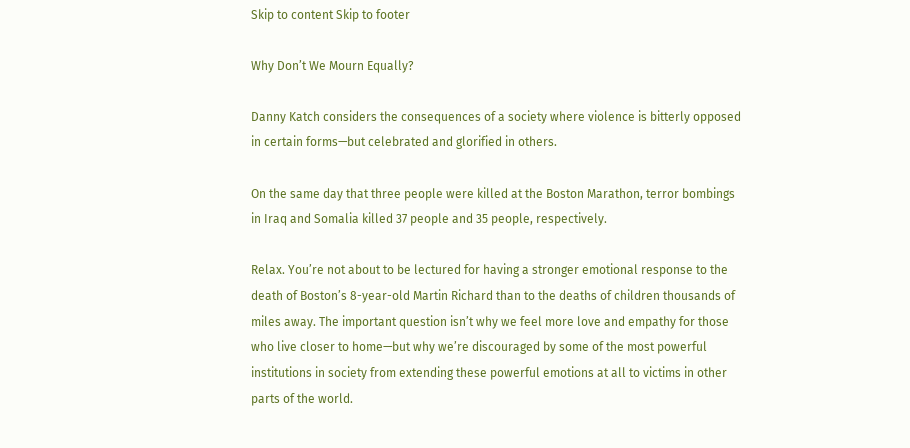Skip to content Skip to footer

Why Don’t We Mourn Equally?

Danny Katch considers the consequences of a society where violence is bitterly opposed in certain forms—but celebrated and glorified in others.

On the same day that three people were killed at the Boston Marathon, terror bombings in Iraq and Somalia killed 37 people and 35 people, respectively.

Relax. You’re not about to be lectured for having a stronger emotional response to the death of Boston’s 8-year-old Martin Richard than to the deaths of children thousands of miles away. The important question isn’t why we feel more love and empathy for those who live closer to home—but why we’re discouraged by some of the most powerful institutions in society from extending these powerful emotions at all to victims in other parts of the world.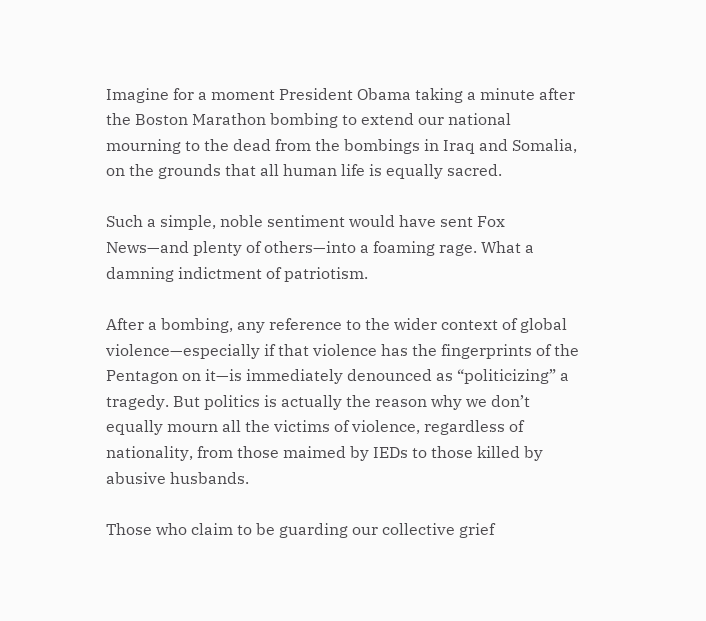Imagine for a moment President Obama taking a minute after the Boston Marathon bombing to extend our national mourning to the dead from the bombings in Iraq and Somalia, on the grounds that all human life is equally sacred.

Such a simple, noble sentiment would have sent Fox News—and plenty of others—into a foaming rage. What a damning indictment of patriotism.

After a bombing, any reference to the wider context of global violence—especially if that violence has the fingerprints of the Pentagon on it—is immediately denounced as “politicizing” a tragedy. But politics is actually the reason why we don’t equally mourn all the victims of violence, regardless of nationality, from those maimed by IEDs to those killed by abusive husbands.

Those who claim to be guarding our collective grief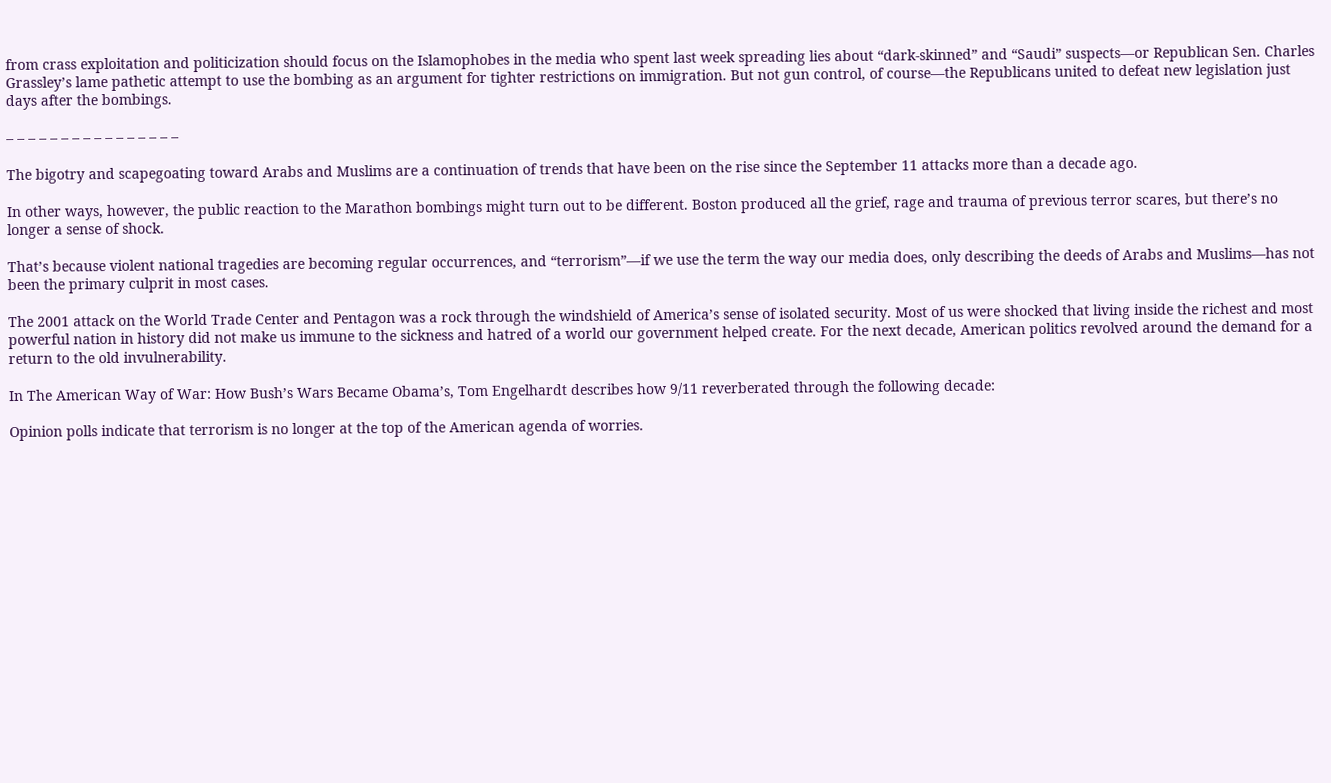from crass exploitation and politicization should focus on the Islamophobes in the media who spent last week spreading lies about “dark-skinned” and “Saudi” suspects—or Republican Sen. Charles Grassley’s lame pathetic attempt to use the bombing as an argument for tighter restrictions on immigration. But not gun control, of course—the Republicans united to defeat new legislation just days after the bombings.

– – – – – – – – – – – – – – – –

The bigotry and scapegoating toward Arabs and Muslims are a continuation of trends that have been on the rise since the September 11 attacks more than a decade ago.

In other ways, however, the public reaction to the Marathon bombings might turn out to be different. Boston produced all the grief, rage and trauma of previous terror scares, but there’s no longer a sense of shock.

That’s because violent national tragedies are becoming regular occurrences, and “terrorism”—if we use the term the way our media does, only describing the deeds of Arabs and Muslims—has not been the primary culprit in most cases.

The 2001 attack on the World Trade Center and Pentagon was a rock through the windshield of America’s sense of isolated security. Most of us were shocked that living inside the richest and most powerful nation in history did not make us immune to the sickness and hatred of a world our government helped create. For the next decade, American politics revolved around the demand for a return to the old invulnerability.

In The American Way of War: How Bush’s Wars Became Obama’s, Tom Engelhardt describes how 9/11 reverberated through the following decade:

Opinion polls indicate that terrorism is no longer at the top of the American agenda of worries.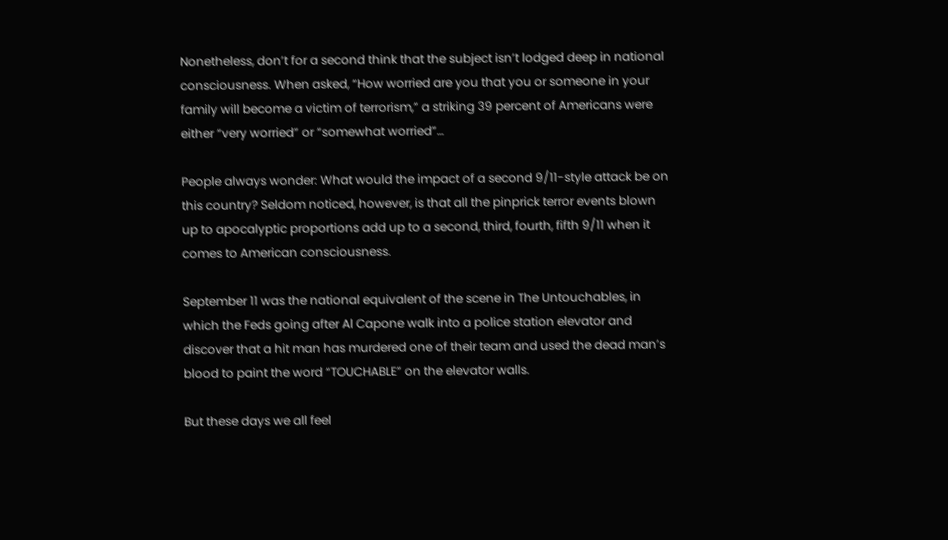Nonetheless, don’t for a second think that the subject isn’t lodged deep in national consciousness. When asked, “How worried are you that you or someone in your family will become a victim of terrorism,” a striking 39 percent of Americans were either “very worried” or “somewhat worried”…

People always wonder: What would the impact of a second 9/11-style attack be on this country? Seldom noticed, however, is that all the pinprick terror events blown up to apocalyptic proportions add up to a second, third, fourth, fifth 9/11 when it comes to American consciousness.

September 11 was the national equivalent of the scene in The Untouchables, in which the Feds going after Al Capone walk into a police station elevator and discover that a hit man has murdered one of their team and used the dead man’s blood to paint the word “TOUCHABLE” on the elevator walls.

But these days we all feel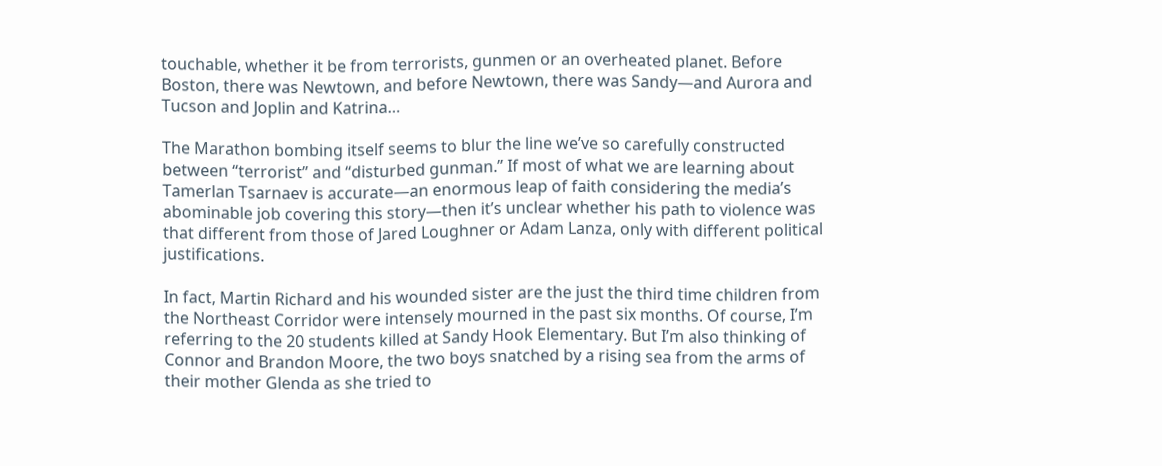touchable, whether it be from terrorists, gunmen or an overheated planet. Before Boston, there was Newtown, and before Newtown, there was Sandy—and Aurora and Tucson and Joplin and Katrina…

The Marathon bombing itself seems to blur the line we’ve so carefully constructed between “terrorist” and “disturbed gunman.” If most of what we are learning about Tamerlan Tsarnaev is accurate—an enormous leap of faith considering the media’s abominable job covering this story—then it’s unclear whether his path to violence was that different from those of Jared Loughner or Adam Lanza, only with different political justifications.

In fact, Martin Richard and his wounded sister are the just the third time children from the Northeast Corridor were intensely mourned in the past six months. Of course, I’m referring to the 20 students killed at Sandy Hook Elementary. But I’m also thinking of Connor and Brandon Moore, the two boys snatched by a rising sea from the arms of their mother Glenda as she tried to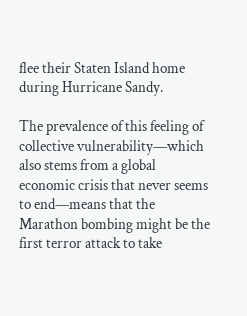flee their Staten Island home during Hurricane Sandy.

The prevalence of this feeling of collective vulnerability—which also stems from a global economic crisis that never seems to end—means that the Marathon bombing might be the first terror attack to take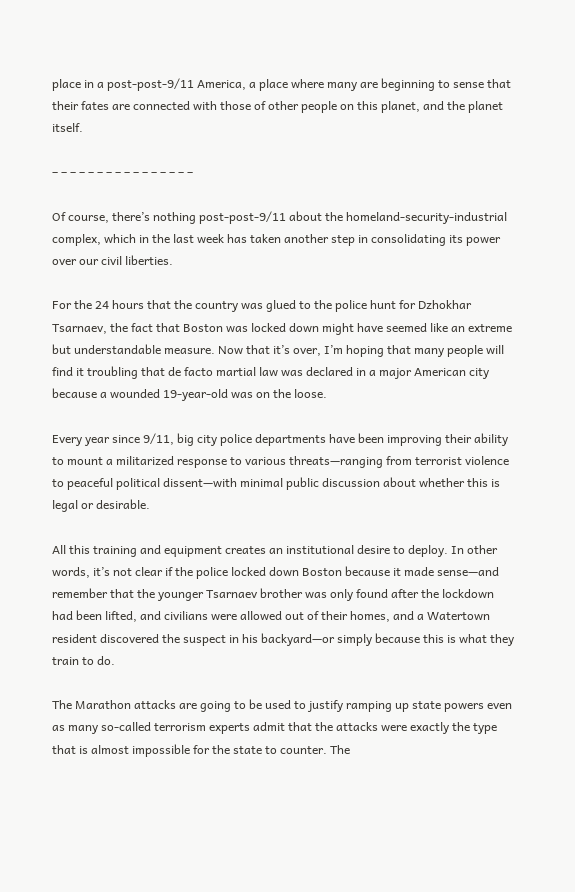place in a post-post-9/11 America, a place where many are beginning to sense that their fates are connected with those of other people on this planet, and the planet itself.

– – – – – – – – – – – – – – – –

Of course, there’s nothing post-post-9/11 about the homeland-security-industrial complex, which in the last week has taken another step in consolidating its power over our civil liberties.

For the 24 hours that the country was glued to the police hunt for Dzhokhar Tsarnaev, the fact that Boston was locked down might have seemed like an extreme but understandable measure. Now that it’s over, I’m hoping that many people will find it troubling that de facto martial law was declared in a major American city because a wounded 19-year-old was on the loose.

Every year since 9/11, big city police departments have been improving their ability to mount a militarized response to various threats—ranging from terrorist violence to peaceful political dissent—with minimal public discussion about whether this is legal or desirable.

All this training and equipment creates an institutional desire to deploy. In other words, it’s not clear if the police locked down Boston because it made sense—and remember that the younger Tsarnaev brother was only found after the lockdown had been lifted, and civilians were allowed out of their homes, and a Watertown resident discovered the suspect in his backyard—or simply because this is what they train to do.

The Marathon attacks are going to be used to justify ramping up state powers even as many so-called terrorism experts admit that the attacks were exactly the type that is almost impossible for the state to counter. The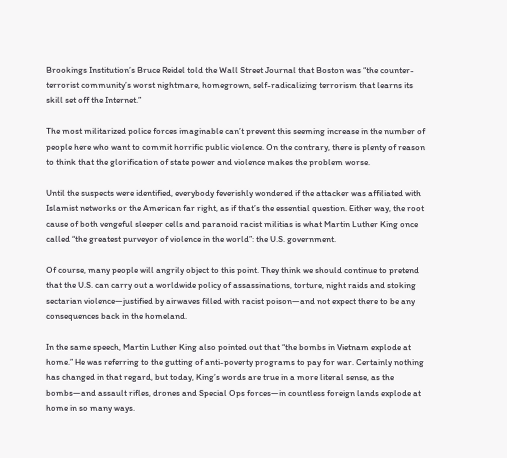Brookings Institution’s Bruce Reidel told the Wall Street Journal that Boston was “the counter-terrorist community’s worst nightmare, homegrown, self-radicalizing terrorism that learns its skill set off the Internet.”

The most militarized police forces imaginable can’t prevent this seeming increase in the number of people here who want to commit horrific public violence. On the contrary, there is plenty of reason to think that the glorification of state power and violence makes the problem worse.

Until the suspects were identified, everybody feverishly wondered if the attacker was affiliated with Islamist networks or the American far right, as if that’s the essential question. Either way, the root cause of both vengeful sleeper cells and paranoid racist militias is what Martin Luther King once called “the greatest purveyor of violence in the world”: the U.S. government.

Of course, many people will angrily object to this point. They think we should continue to pretend that the U.S. can carry out a worldwide policy of assassinations, torture, night raids and stoking sectarian violence—justified by airwaves filled with racist poison—and not expect there to be any consequences back in the homeland.

In the same speech, Martin Luther King also pointed out that “the bombs in Vietnam explode at home.” He was referring to the gutting of anti-poverty programs to pay for war. Certainly nothing has changed in that regard, but today, King’s words are true in a more literal sense, as the bombs—and assault rifles, drones and Special Ops forces—in countless foreign lands explode at home in so many ways.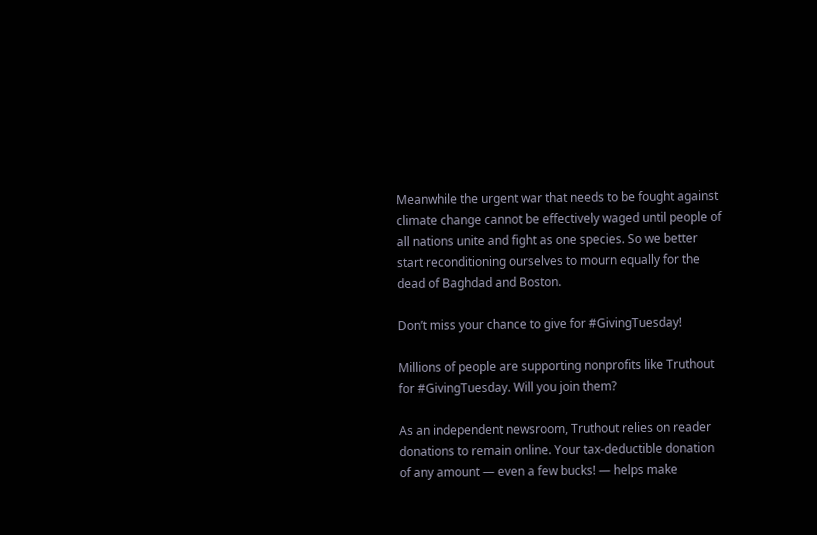Meanwhile the urgent war that needs to be fought against climate change cannot be effectively waged until people of all nations unite and fight as one species. So we better start reconditioning ourselves to mourn equally for the dead of Baghdad and Boston.

Don’t miss your chance to give for #GivingTuesday!

Millions of people are supporting nonprofits like Truthout for #GivingTuesday. Will you join them?

As an independent newsroom, Truthout relies on reader donations to remain online. Your tax-deductible donation of any amount — even a few bucks! — helps make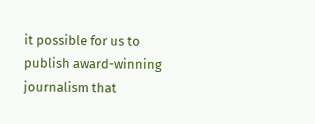it possible for us to publish award-winning journalism that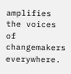amplifies the voices of changemakers everywhere.